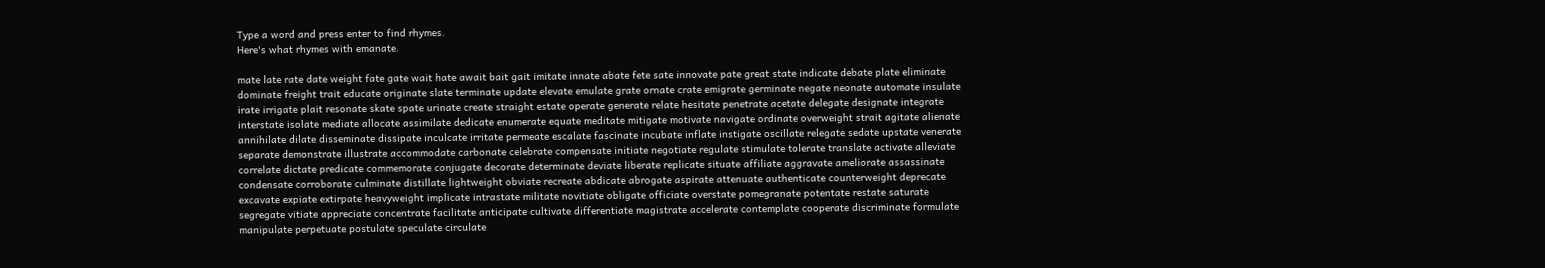Type a word and press enter to find rhymes.
Here's what rhymes with emanate.

mate late rate date weight fate gate wait hate await bait gait imitate innate abate fete sate innovate pate great state indicate debate plate eliminate dominate freight trait educate originate slate terminate update elevate emulate grate ornate crate emigrate germinate negate neonate automate insulate irate irrigate plait resonate skate spate urinate create straight estate operate generate relate hesitate penetrate acetate delegate designate integrate interstate isolate mediate allocate assimilate dedicate enumerate equate meditate mitigate motivate navigate ordinate overweight strait agitate alienate annihilate dilate disseminate dissipate inculcate irritate permeate escalate fascinate incubate inflate instigate oscillate relegate sedate upstate venerate separate demonstrate illustrate accommodate carbonate celebrate compensate initiate negotiate regulate stimulate tolerate translate activate alleviate correlate dictate predicate commemorate conjugate decorate determinate deviate liberate replicate situate affiliate aggravate ameliorate assassinate condensate corroborate culminate distillate lightweight obviate recreate abdicate abrogate aspirate attenuate authenticate counterweight deprecate excavate expiate extirpate heavyweight implicate intrastate militate novitiate obligate officiate overstate pomegranate potentate restate saturate segregate vitiate appreciate concentrate facilitate anticipate cultivate differentiate magistrate accelerate contemplate cooperate discriminate formulate manipulate perpetuate postulate speculate circulate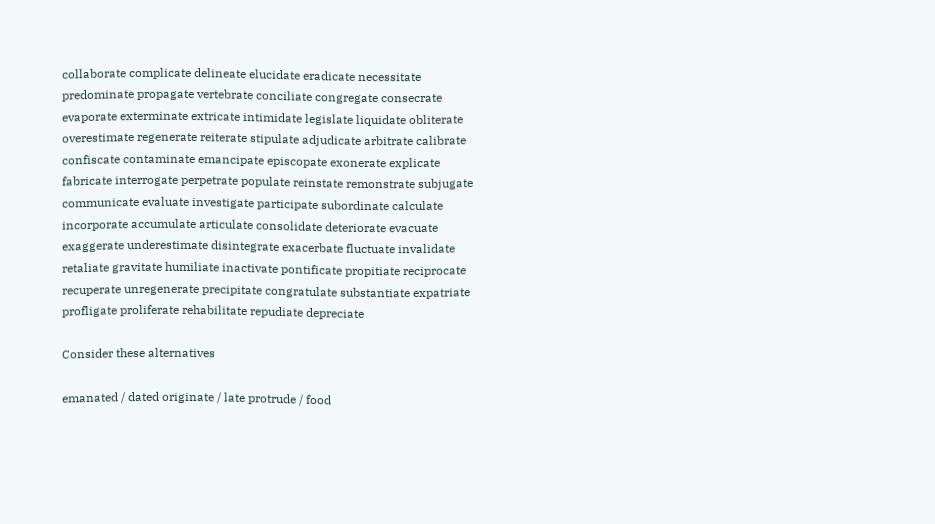collaborate complicate delineate elucidate eradicate necessitate predominate propagate vertebrate conciliate congregate consecrate evaporate exterminate extricate intimidate legislate liquidate obliterate overestimate regenerate reiterate stipulate adjudicate arbitrate calibrate confiscate contaminate emancipate episcopate exonerate explicate fabricate interrogate perpetrate populate reinstate remonstrate subjugate communicate evaluate investigate participate subordinate calculate incorporate accumulate articulate consolidate deteriorate evacuate exaggerate underestimate disintegrate exacerbate fluctuate invalidate retaliate gravitate humiliate inactivate pontificate propitiate reciprocate recuperate unregenerate precipitate congratulate substantiate expatriate profligate proliferate rehabilitate repudiate depreciate

Consider these alternatives

emanated / dated originate / late protrude / food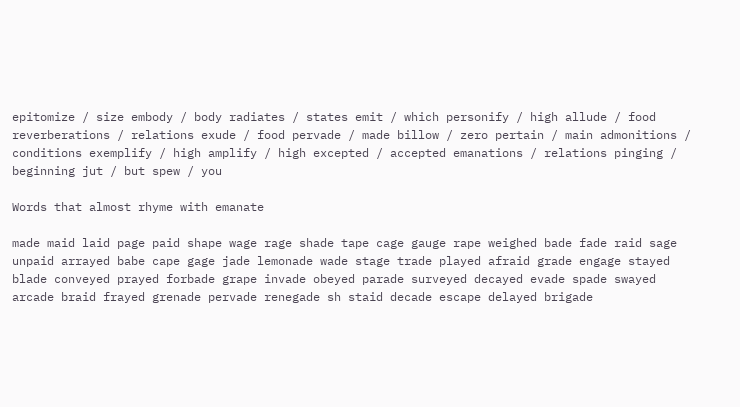epitomize / size embody / body radiates / states emit / which personify / high allude / food reverberations / relations exude / food pervade / made billow / zero pertain / main admonitions / conditions exemplify / high amplify / high excepted / accepted emanations / relations pinging / beginning jut / but spew / you

Words that almost rhyme with emanate

made maid laid page paid shape wage rage shade tape cage gauge rape weighed bade fade raid sage unpaid arrayed babe cape gage jade lemonade wade stage trade played afraid grade engage stayed blade conveyed prayed forbade grape invade obeyed parade surveyed decayed evade spade swayed arcade braid frayed grenade pervade renegade sh staid decade escape delayed brigade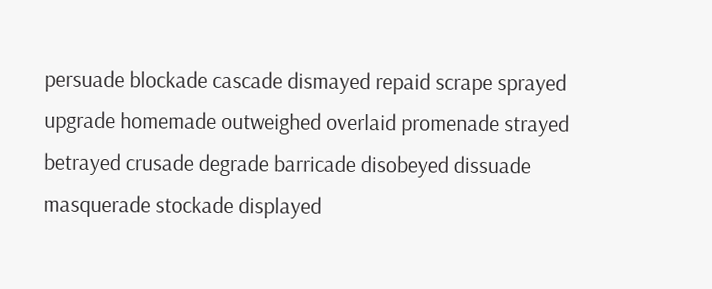persuade blockade cascade dismayed repaid scrape sprayed upgrade homemade outweighed overlaid promenade strayed betrayed crusade degrade barricade disobeyed dissuade masquerade stockade displayed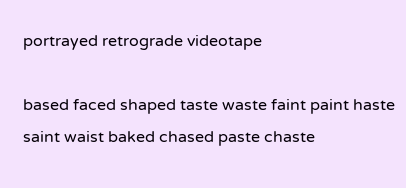portrayed retrograde videotape

based faced shaped taste waste faint paint haste saint waist baked chased paste chaste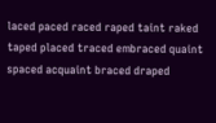laced paced raced raped taint raked taped placed traced embraced quaint spaced acquaint braced draped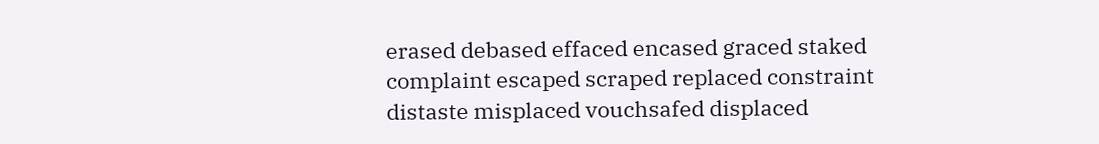erased debased effaced encased graced staked complaint escaped scraped replaced constraint distaste misplaced vouchsafed displaced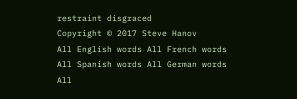restraint disgraced
Copyright © 2017 Steve Hanov
All English words All French words All Spanish words All German words All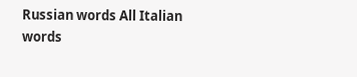Russian words All Italian words